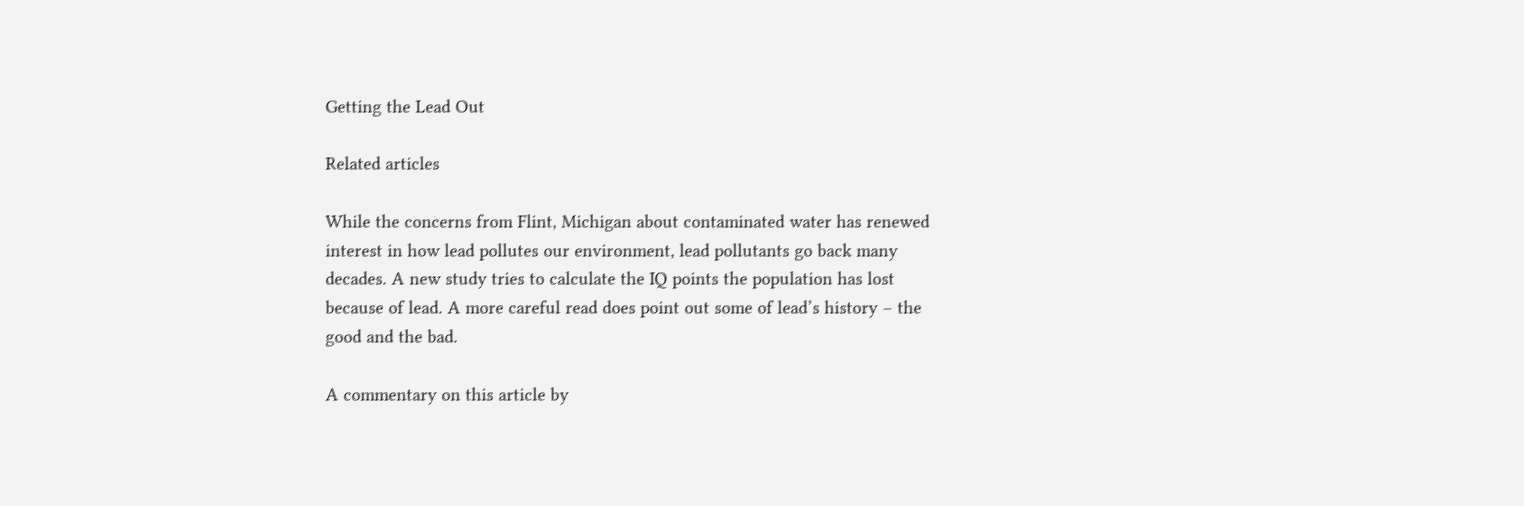Getting the Lead Out

Related articles

While the concerns from Flint, Michigan about contaminated water has renewed interest in how lead pollutes our environment, lead pollutants go back many decades. A new study tries to calculate the IQ points the population has lost because of lead. A more careful read does point out some of lead’s history – the good and the bad.

A commentary on this article by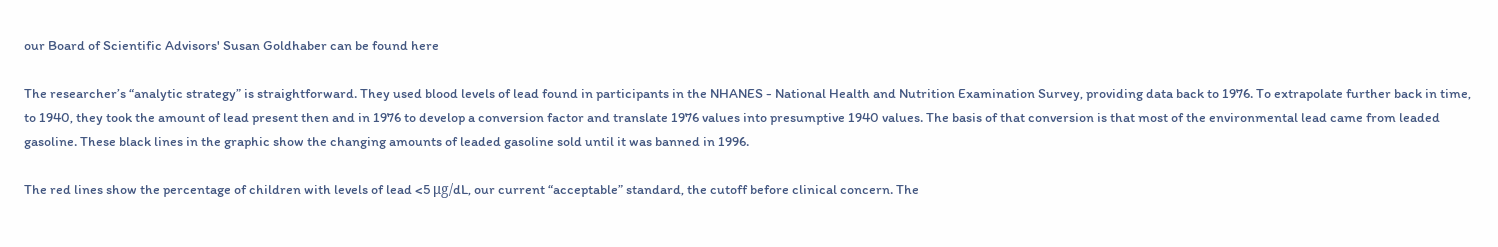our Board of Scientific Advisors' Susan Goldhaber can be found here

The researcher’s “analytic strategy” is straightforward. They used blood levels of lead found in participants in the NHANES - National Health and Nutrition Examination Survey, providing data back to 1976. To extrapolate further back in time, to 1940, they took the amount of lead present then and in 1976 to develop a conversion factor and translate 1976 values into presumptive 1940 values. The basis of that conversion is that most of the environmental lead came from leaded gasoline. These black lines in the graphic show the changing amounts of leaded gasoline sold until it was banned in 1996.

The red lines show the percentage of children with levels of lead <5 μg/dL, our current “acceptable” standard, the cutoff before clinical concern. The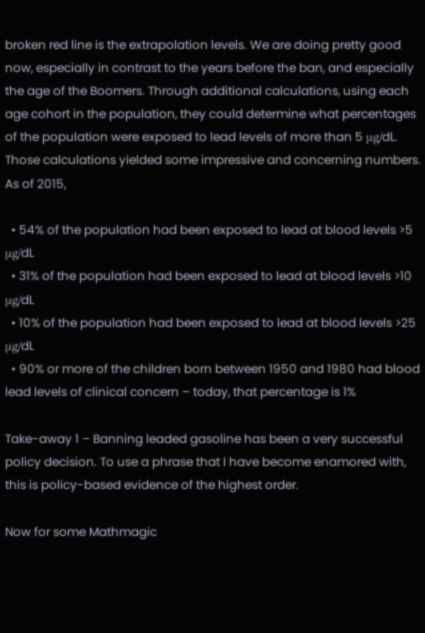broken red line is the extrapolation levels. We are doing pretty good now, especially in contrast to the years before the ban, and especially the age of the Boomers. Through additional calculations, using each age cohort in the population, they could determine what percentages of the population were exposed to lead levels of more than 5 μg/dL. Those calculations yielded some impressive and concerning numbers. As of 2015,

  • 54% of the population had been exposed to lead at blood levels >5 μg/dL
  • 31% of the population had been exposed to lead at blood levels >10 μg/dL
  • 10% of the population had been exposed to lead at blood levels >25 μg/dL
  • 90% or more of the children born between 1950 and 1980 had blood lead levels of clinical concern – today, that percentage is 1%

Take-away 1 – Banning leaded gasoline has been a very successful policy decision. To use a phrase that I have become enamored with, this is policy-based evidence of the highest order.

Now for some Mathmagic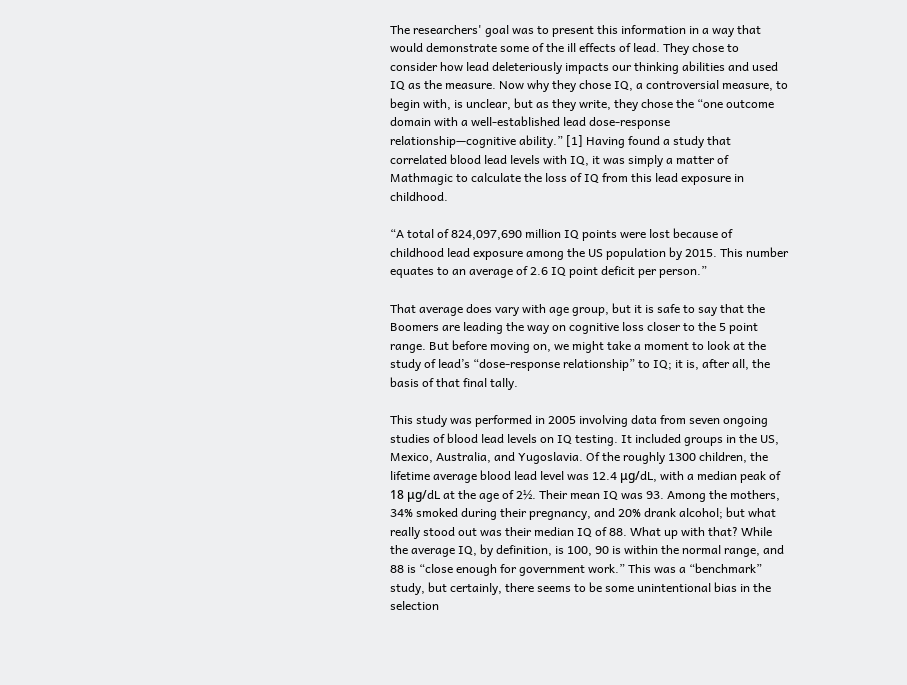The researchers' goal was to present this information in a way that would demonstrate some of the ill effects of lead. They chose to consider how lead deleteriously impacts our thinking abilities and used IQ as the measure. Now why they chose IQ, a controversial measure, to begin with, is unclear, but as they write, they chose the “one outcome domain with a well-established lead dose-response relationship—cognitive ability.” [1] Having found a study that correlated blood lead levels with IQ, it was simply a matter of Mathmagic to calculate the loss of IQ from this lead exposure in childhood.

“A total of 824,097,690 million IQ points were lost because of childhood lead exposure among the US population by 2015. This number equates to an average of 2.6 IQ point deficit per person.”

That average does vary with age group, but it is safe to say that the Boomers are leading the way on cognitive loss closer to the 5 point range. But before moving on, we might take a moment to look at the study of lead’s “dose-response relationship” to IQ; it is, after all, the basis of that final tally.

This study was performed in 2005 involving data from seven ongoing studies of blood lead levels on IQ testing. It included groups in the US, Mexico, Australia, and Yugoslavia. Of the roughly 1300 children, the lifetime average blood lead level was 12.4 μg/dL, with a median peak of 18 μg/dL at the age of 2½. Their mean IQ was 93. Among the mothers, 34% smoked during their pregnancy, and 20% drank alcohol; but what really stood out was their median IQ of 88. What up with that? While the average IQ, by definition, is 100, 90 is within the normal range, and 88 is “close enough for government work.” This was a “benchmark” study, but certainly, there seems to be some unintentional bias in the selection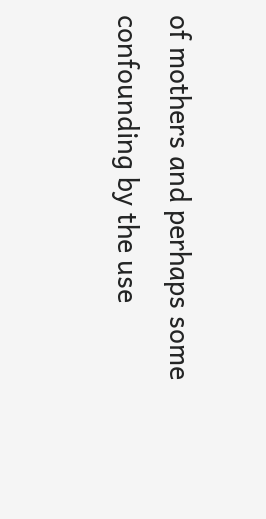of mothers and perhaps some confounding by the use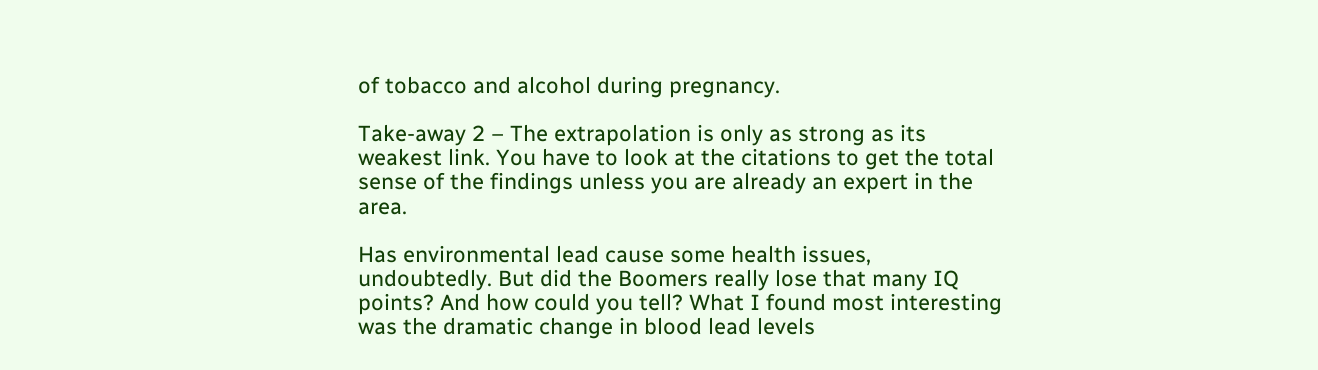of tobacco and alcohol during pregnancy.

Take-away 2 – The extrapolation is only as strong as its weakest link. You have to look at the citations to get the total sense of the findings unless you are already an expert in the area.

Has environmental lead cause some health issues, undoubtedly. But did the Boomers really lose that many IQ points? And how could you tell? What I found most interesting was the dramatic change in blood lead levels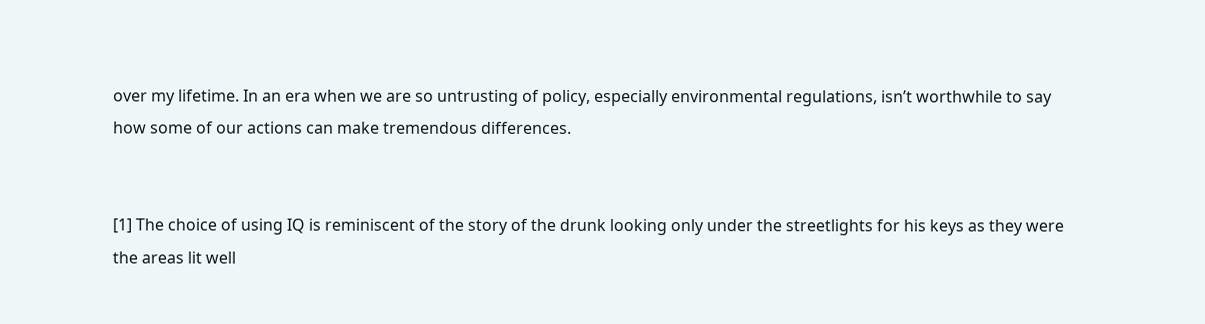over my lifetime. In an era when we are so untrusting of policy, especially environmental regulations, isn’t worthwhile to say how some of our actions can make tremendous differences.


[1] The choice of using IQ is reminiscent of the story of the drunk looking only under the streetlights for his keys as they were the areas lit well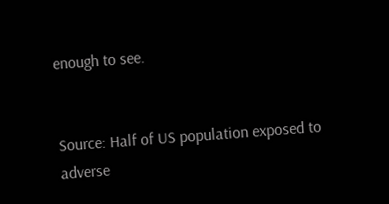enough to see.


Source: Half of US population exposed to adverse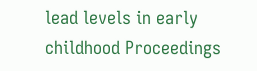lead levels in early childhood Proceedings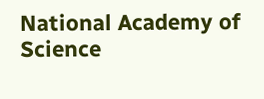National Academy of Science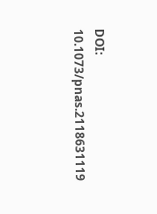DOI: 10.1073/pnas.2118631119